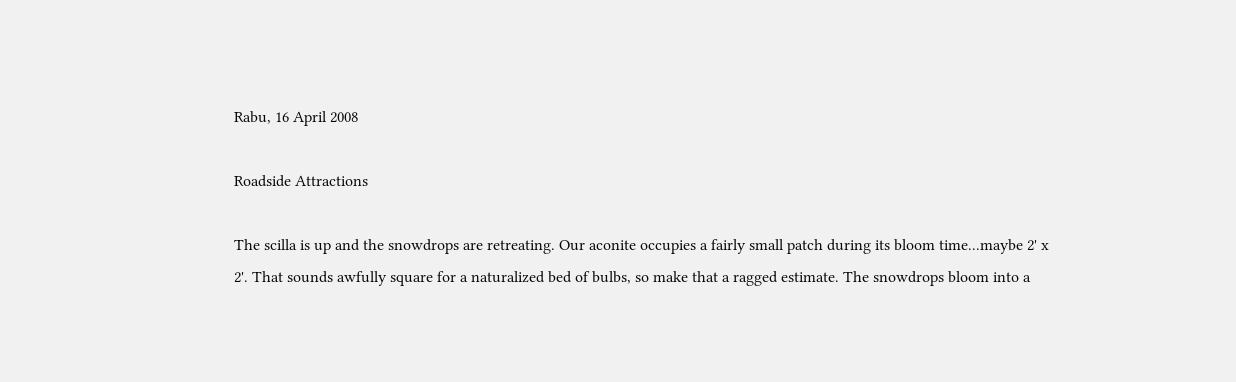Rabu, 16 April 2008

Roadside Attractions

The scilla is up and the snowdrops are retreating. Our aconite occupies a fairly small patch during its bloom time...maybe 2' x 2'. That sounds awfully square for a naturalized bed of bulbs, so make that a ragged estimate. The snowdrops bloom into a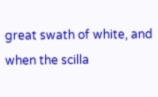great swath of white, and when the scilla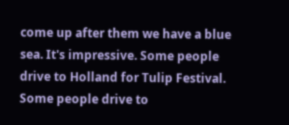come up after them we have a blue sea. It's impressive. Some people drive to Holland for Tulip Festival. Some people drive to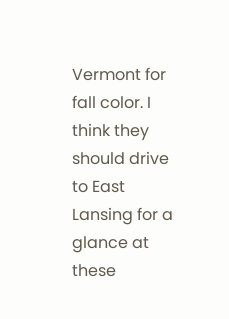Vermont for fall color. I think they should drive to East Lansing for a glance at these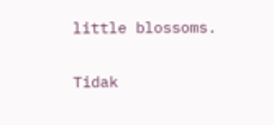little blossoms.

Tidak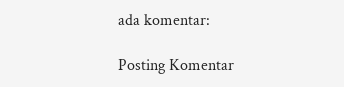ada komentar:

Posting Komentar